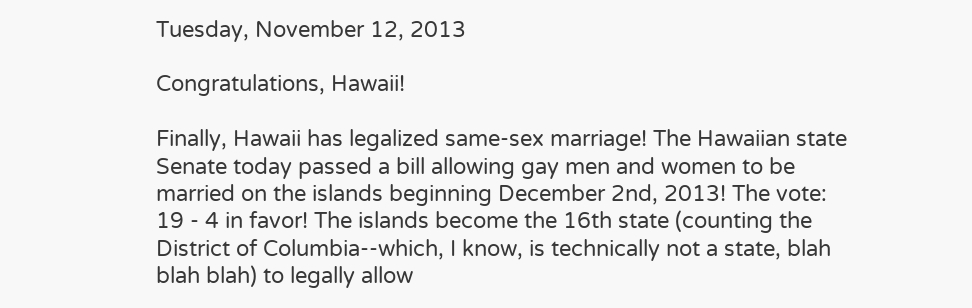Tuesday, November 12, 2013

Congratulations, Hawaii!

Finally, Hawaii has legalized same-sex marriage! The Hawaiian state Senate today passed a bill allowing gay men and women to be married on the islands beginning December 2nd, 2013! The vote: 19 - 4 in favor! The islands become the 16th state (counting the District of Columbia--which, I know, is technically not a state, blah blah blah) to legally allow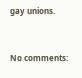gay unions.


No comments: